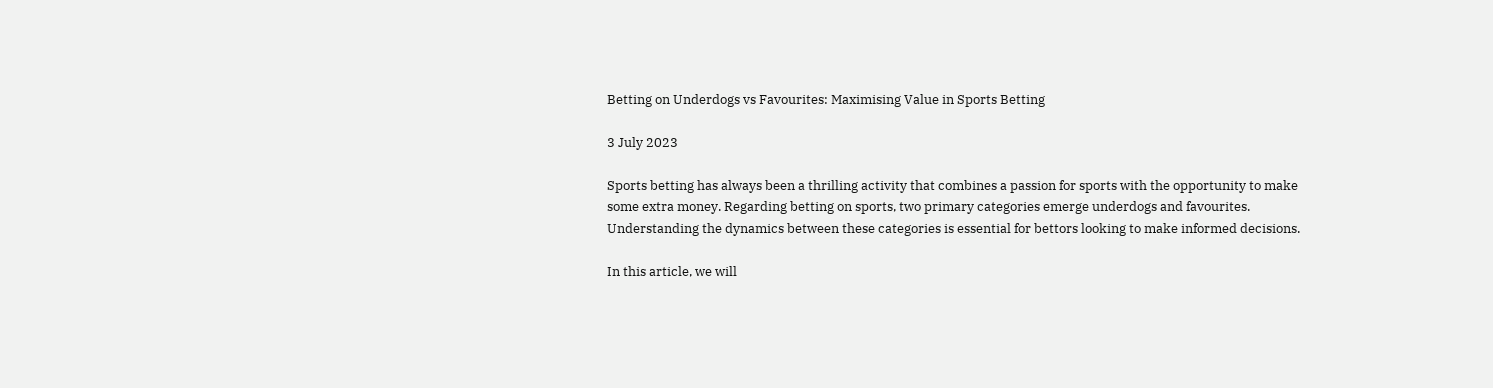Betting on Underdogs vs Favourites: Maximising Value in Sports Betting

3 July 2023

Sports betting has always been a thrilling activity that combines a passion for sports with the opportunity to make some extra money. Regarding betting on sports, two primary categories emerge underdogs and favourites. Understanding the dynamics between these categories is essential for bettors looking to make informed decisions.

In this article, we will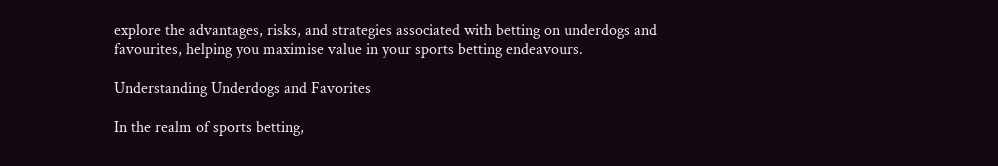explore the advantages, risks, and strategies associated with betting on underdogs and favourites, helping you maximise value in your sports betting endeavours.

Understanding Underdogs and Favorites

In the realm of sports betting,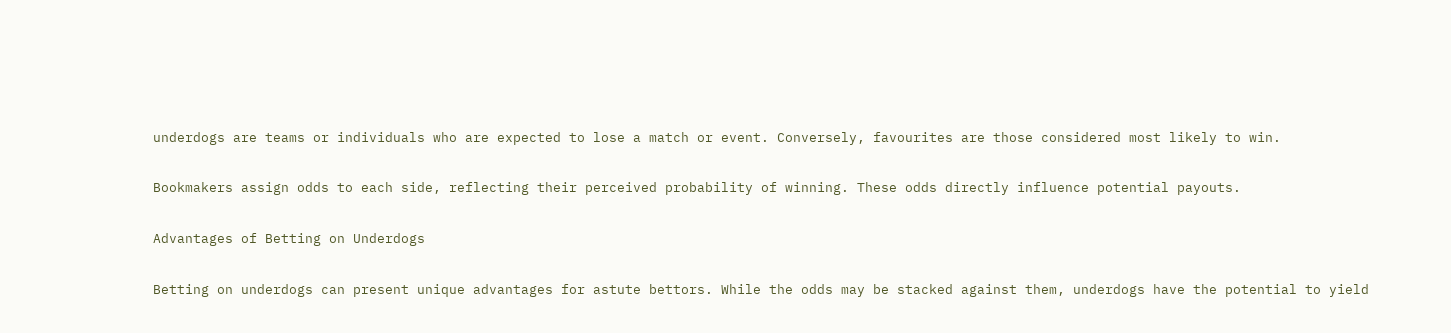underdogs are teams or individuals who are expected to lose a match or event. Conversely, favourites are those considered most likely to win.

Bookmakers assign odds to each side, reflecting their perceived probability of winning. These odds directly influence potential payouts.

Advantages of Betting on Underdogs

Betting on underdogs can present unique advantages for astute bettors. While the odds may be stacked against them, underdogs have the potential to yield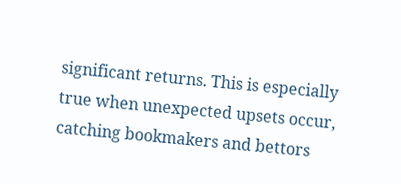significant returns. This is especially true when unexpected upsets occur, catching bookmakers and bettors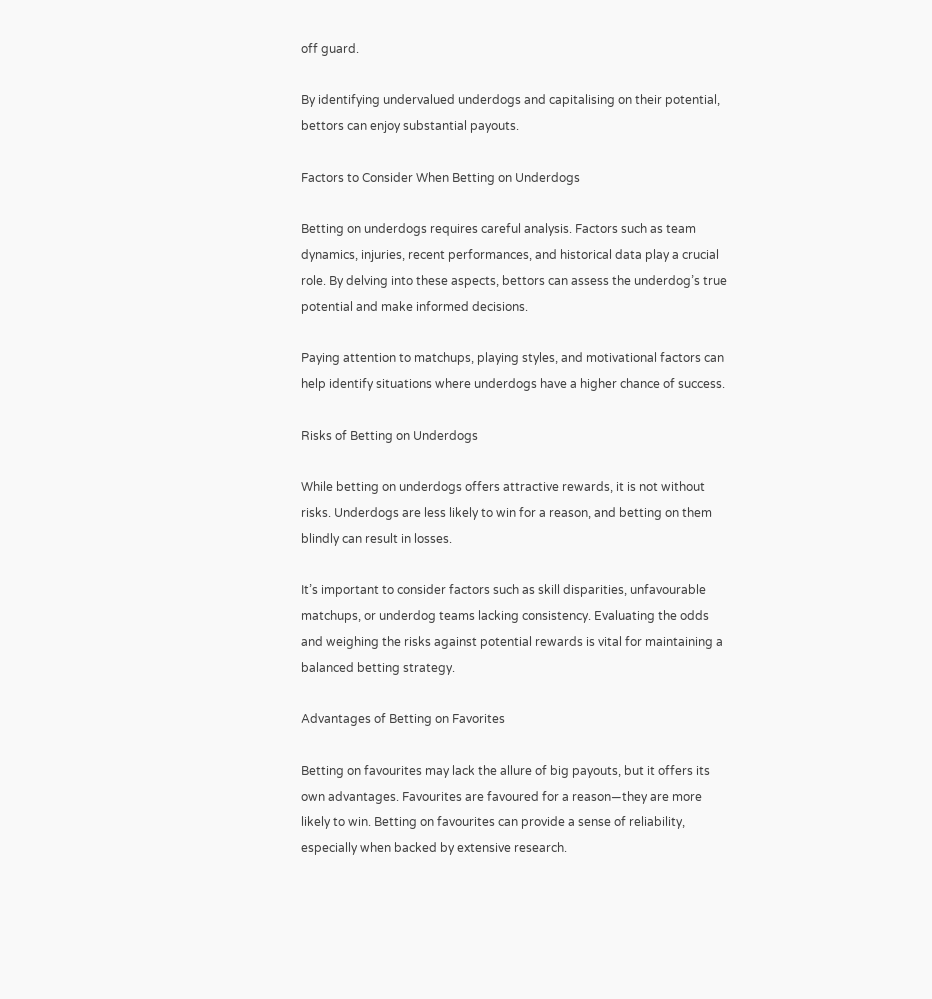off guard.

By identifying undervalued underdogs and capitalising on their potential, bettors can enjoy substantial payouts.

Factors to Consider When Betting on Underdogs

Betting on underdogs requires careful analysis. Factors such as team dynamics, injuries, recent performances, and historical data play a crucial role. By delving into these aspects, bettors can assess the underdog’s true potential and make informed decisions.

Paying attention to matchups, playing styles, and motivational factors can help identify situations where underdogs have a higher chance of success.

Risks of Betting on Underdogs

While betting on underdogs offers attractive rewards, it is not without risks. Underdogs are less likely to win for a reason, and betting on them blindly can result in losses.

It’s important to consider factors such as skill disparities, unfavourable matchups, or underdog teams lacking consistency. Evaluating the odds and weighing the risks against potential rewards is vital for maintaining a balanced betting strategy.

Advantages of Betting on Favorites

Betting on favourites may lack the allure of big payouts, but it offers its own advantages. Favourites are favoured for a reason—they are more likely to win. Betting on favourites can provide a sense of reliability, especially when backed by extensive research.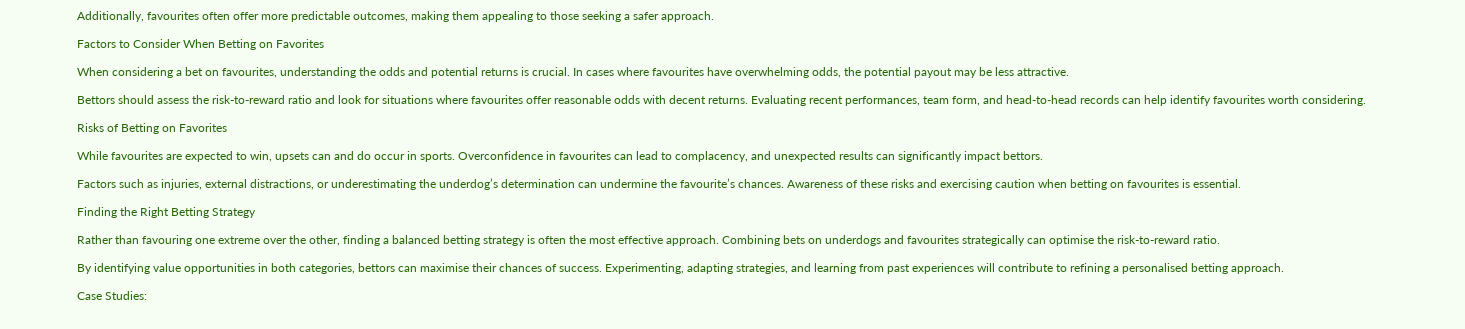Additionally, favourites often offer more predictable outcomes, making them appealing to those seeking a safer approach.

Factors to Consider When Betting on Favorites

When considering a bet on favourites, understanding the odds and potential returns is crucial. In cases where favourites have overwhelming odds, the potential payout may be less attractive.

Bettors should assess the risk-to-reward ratio and look for situations where favourites offer reasonable odds with decent returns. Evaluating recent performances, team form, and head-to-head records can help identify favourites worth considering.

Risks of Betting on Favorites

While favourites are expected to win, upsets can and do occur in sports. Overconfidence in favourites can lead to complacency, and unexpected results can significantly impact bettors.

Factors such as injuries, external distractions, or underestimating the underdog’s determination can undermine the favourite’s chances. Awareness of these risks and exercising caution when betting on favourites is essential.

Finding the Right Betting Strategy

Rather than favouring one extreme over the other, finding a balanced betting strategy is often the most effective approach. Combining bets on underdogs and favourites strategically can optimise the risk-to-reward ratio.

By identifying value opportunities in both categories, bettors can maximise their chances of success. Experimenting, adapting strategies, and learning from past experiences will contribute to refining a personalised betting approach.

Case Studies: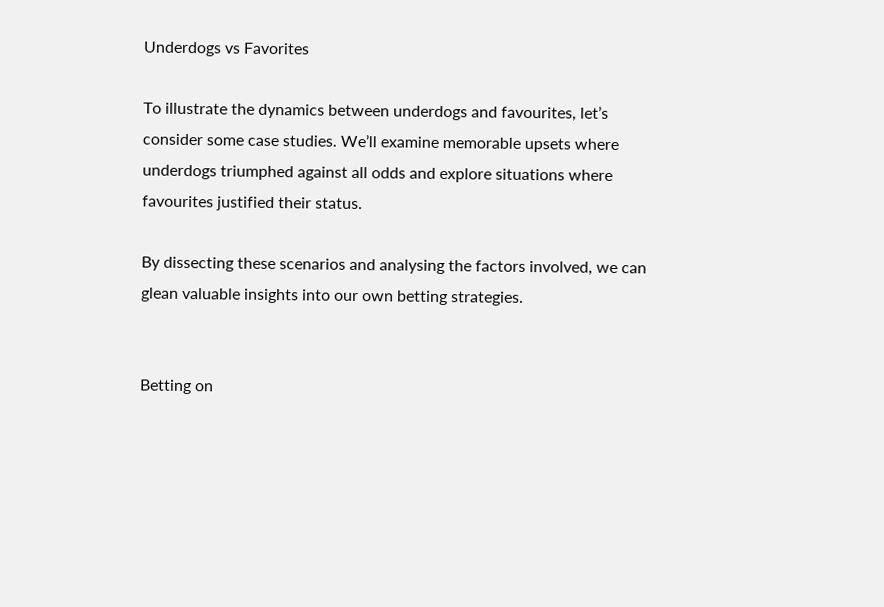Underdogs vs Favorites

To illustrate the dynamics between underdogs and favourites, let’s consider some case studies. We’ll examine memorable upsets where underdogs triumphed against all odds and explore situations where favourites justified their status.

By dissecting these scenarios and analysing the factors involved, we can glean valuable insights into our own betting strategies.


Betting on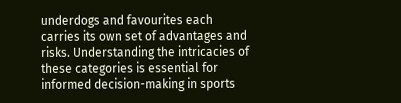underdogs and favourites each carries its own set of advantages and risks. Understanding the intricacies of these categories is essential for informed decision-making in sports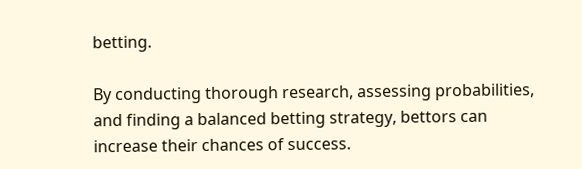betting.

By conducting thorough research, assessing probabilities, and finding a balanced betting strategy, bettors can increase their chances of success.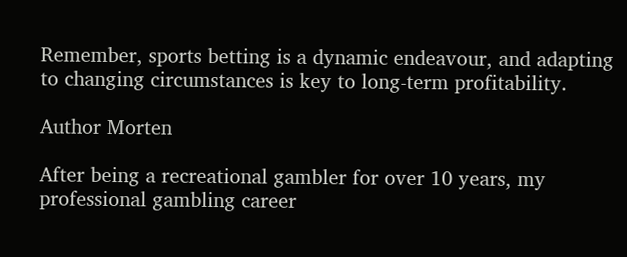Remember, sports betting is a dynamic endeavour, and adapting to changing circumstances is key to long-term profitability.

Author Morten

After being a recreational gambler for over 10 years, my professional gambling career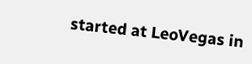started at LeoVegas in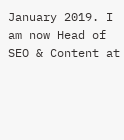January 2019. I am now Head of SEO & Content at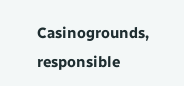Casinogrounds, responsible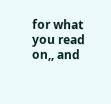for what you read on,, and